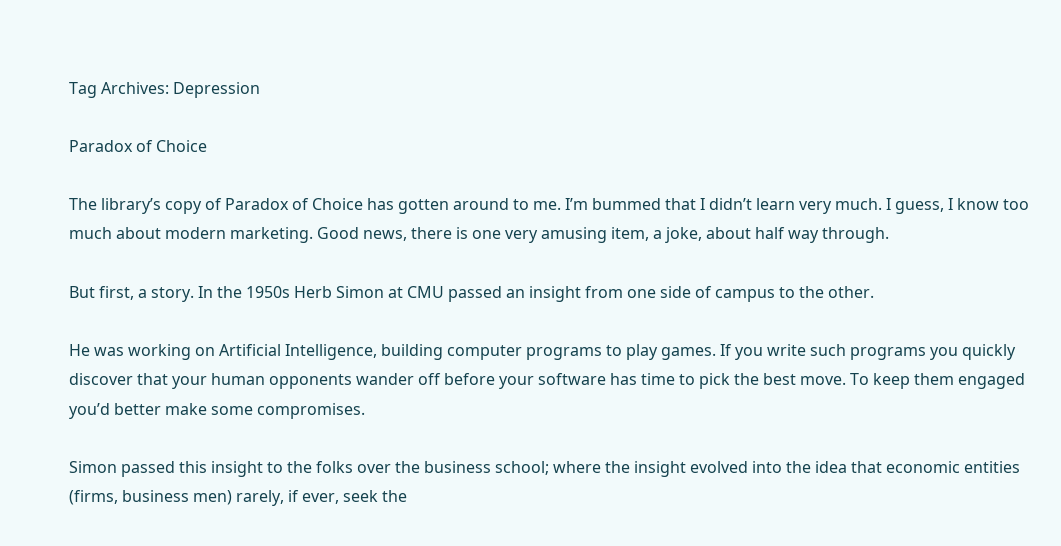Tag Archives: Depression

Paradox of Choice

The library’s copy of Paradox of Choice has gotten around to me. I’m bummed that I didn’t learn very much. I guess, I know too much about modern marketing. Good news, there is one very amusing item, a joke, about half way through.

But first, a story. In the 1950s Herb Simon at CMU passed an insight from one side of campus to the other.

He was working on Artificial Intelligence, building computer programs to play games. If you write such programs you quickly discover that your human opponents wander off before your software has time to pick the best move. To keep them engaged you’d better make some compromises.

Simon passed this insight to the folks over the business school; where the insight evolved into the idea that economic entities (firms, business men) rarely, if ever, seek the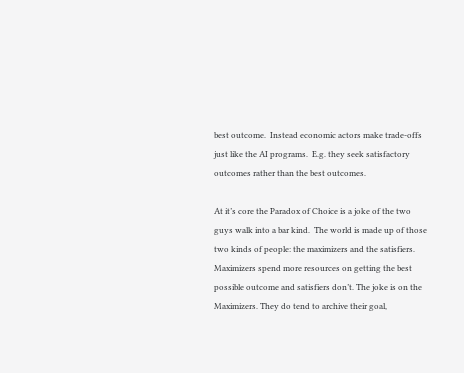best outcome.  Instead economic actors make trade-offs just like the AI programs.  E.g. they seek satisfactory outcomes rather than the best outcomes.

At it’s core the Paradox of Choice is a joke of the two guys walk into a bar kind.  The world is made up of those two kinds of people: the maximizers and the satisfiers. Maximizers spend more resources on getting the best possible outcome and satisfiers don’t. The joke is on the Maximizers. They do tend to archive their goal,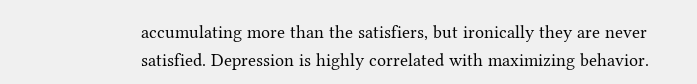accumulating more than the satisfiers, but ironically they are never satisfied. Depression is highly correlated with maximizing behavior.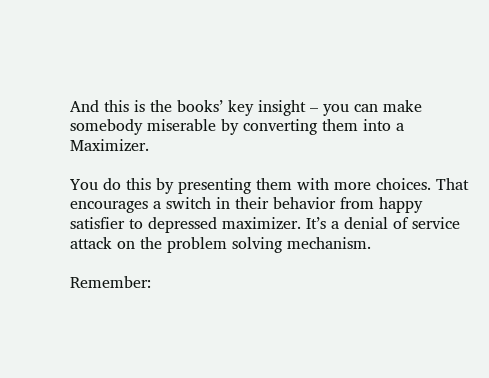And this is the books’ key insight – you can make somebody miserable by converting them into a Maximizer.

You do this by presenting them with more choices. That encourages a switch in their behavior from happy satisfier to depressed maximizer. It’s a denial of service attack on the problem solving mechanism.

Remember: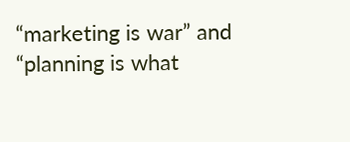“marketing is war” and “planning is what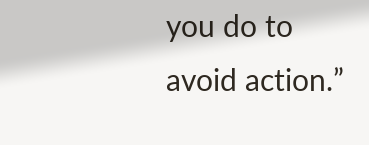you do to avoid action.”